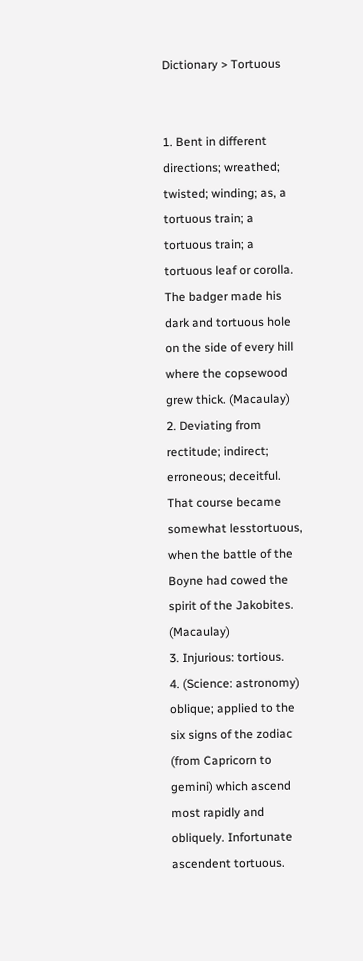Dictionary > Tortuous


1. Bent in different directions; wreathed; twisted; winding; as, a tortuous train; a tortuous train; a tortuous leaf or corolla. The badger made his dark and tortuous hole on the side of every hill where the copsewood grew thick. (Macaulay)
2. Deviating from rectitude; indirect; erroneous; deceitful. That course became somewhat lesstortuous, when the battle of the Boyne had cowed the spirit of the Jakobites. (Macaulay)
3. Injurious: tortious.
4. (Science: astronomy) oblique; applied to the six signs of the zodiac (from Capricorn to gemini) which ascend most rapidly and obliquely. Infortunate ascendent tortuous.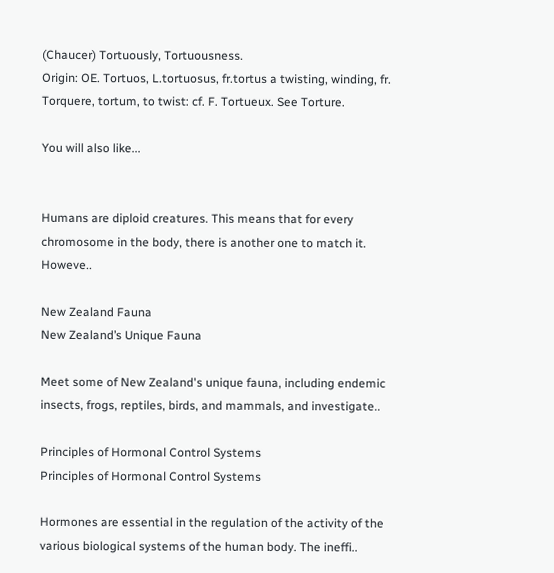(Chaucer) Tortuously, Tortuousness.
Origin: OE. Tortuos, L.tortuosus, fr.tortus a twisting, winding, fr. Torquere, tortum, to twist: cf. F. Tortueux. See Torture.

You will also like...


Humans are diploid creatures. This means that for every chromosome in the body, there is another one to match it. Howeve..

New Zealand Fauna
New Zealand’s Unique Fauna

Meet some of New Zealand's unique fauna, including endemic insects, frogs, reptiles, birds, and mammals, and investigate..

Principles of Hormonal Control Systems
Principles of Hormonal Control Systems

Hormones are essential in the regulation of the activity of the various biological systems of the human body. The ineffi..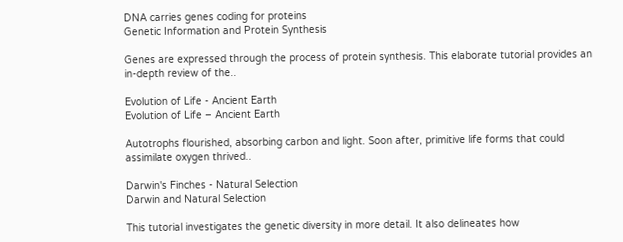DNA carries genes coding for proteins
Genetic Information and Protein Synthesis

Genes are expressed through the process of protein synthesis. This elaborate tutorial provides an in-depth review of the..

Evolution of Life - Ancient Earth
Evolution of Life – Ancient Earth

Autotrophs flourished, absorbing carbon and light. Soon after, primitive life forms that could assimilate oxygen thrived..

Darwin's Finches - Natural Selection
Darwin and Natural Selection

This tutorial investigates the genetic diversity in more detail. It also delineates how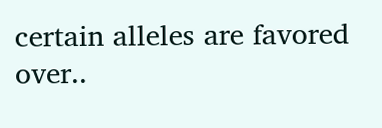certain alleles are favored over..